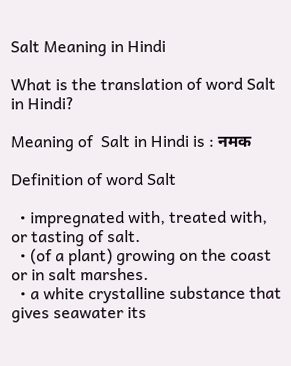Salt Meaning in Hindi

What is the translation of word Salt in Hindi?

Meaning of  Salt in Hindi is : नमक

Definition of word Salt

  • impregnated with, treated with, or tasting of salt.
  • (of a plant) growing on the coast or in salt marshes.
  • a white crystalline substance that gives seawater its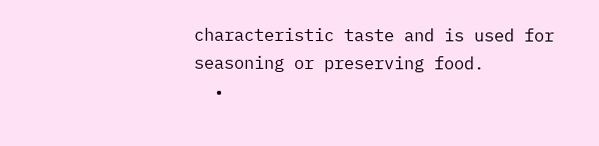characteristic taste and is used for seasoning or preserving food.
  •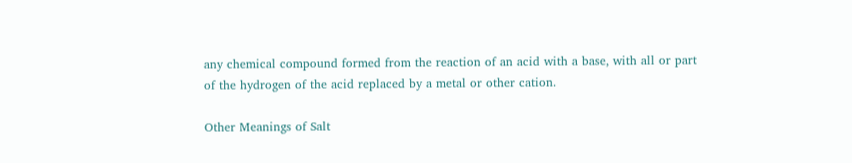any chemical compound formed from the reaction of an acid with a base, with all or part of the hydrogen of the acid replaced by a metal or other cation.

Other Meanings of Salt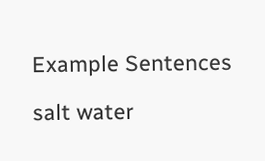Example Sentences

salt water